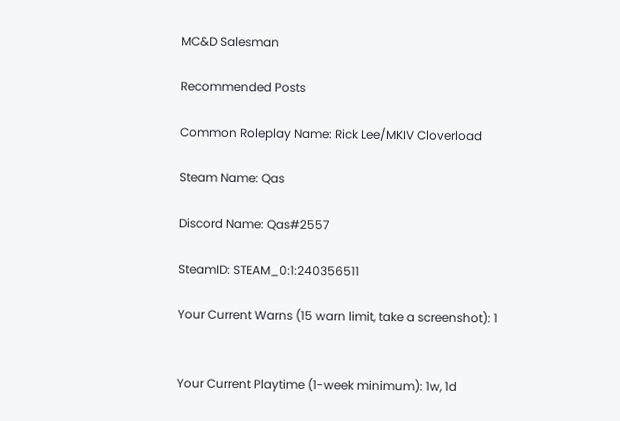MC&D Salesman

Recommended Posts

Common Roleplay Name: Rick Lee/MKIV Cloverload

Steam Name: Qas

Discord Name: Qas#2557

SteamID: STEAM_0:1:240356511

Your Current Warns (15 warn limit, take a screenshot): 1


Your Current Playtime (1-week minimum): 1w, 1d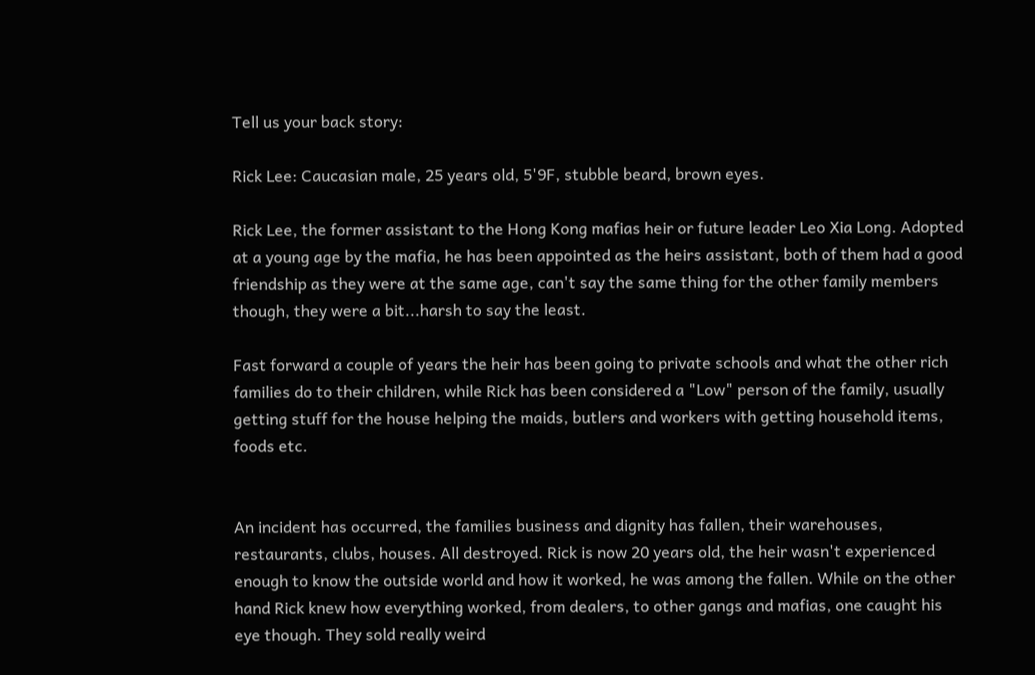Tell us your back story:

Rick Lee: Caucasian male, 25 years old, 5'9F, stubble beard, brown eyes.

Rick Lee, the former assistant to the Hong Kong mafias heir or future leader Leo Xia Long. Adopted at a young age by the mafia, he has been appointed as the heirs assistant, both of them had a good friendship as they were at the same age, can't say the same thing for the other family members though, they were a bit...harsh to say the least.

Fast forward a couple of years the heir has been going to private schools and what the other rich families do to their children, while Rick has been considered a "Low" person of the family, usually getting stuff for the house helping the maids, butlers and workers with getting household items, foods etc.


An incident has occurred, the families business and dignity has fallen, their warehouses, restaurants, clubs, houses. All destroyed. Rick is now 20 years old, the heir wasn't experienced enough to know the outside world and how it worked, he was among the fallen. While on the other hand Rick knew how everything worked, from dealers, to other gangs and mafias, one caught his eye though. They sold really weird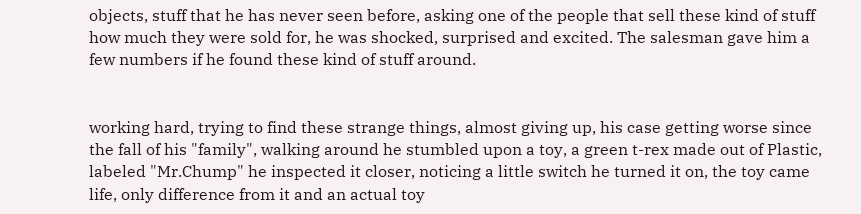objects, stuff that he has never seen before, asking one of the people that sell these kind of stuff how much they were sold for, he was shocked, surprised and excited. The salesman gave him a few numbers if he found these kind of stuff around.


working hard, trying to find these strange things, almost giving up, his case getting worse since the fall of his "family", walking around he stumbled upon a toy, a green t-rex made out of Plastic, labeled "Mr.Chump" he inspected it closer, noticing a little switch he turned it on, the toy came life, only difference from it and an actual toy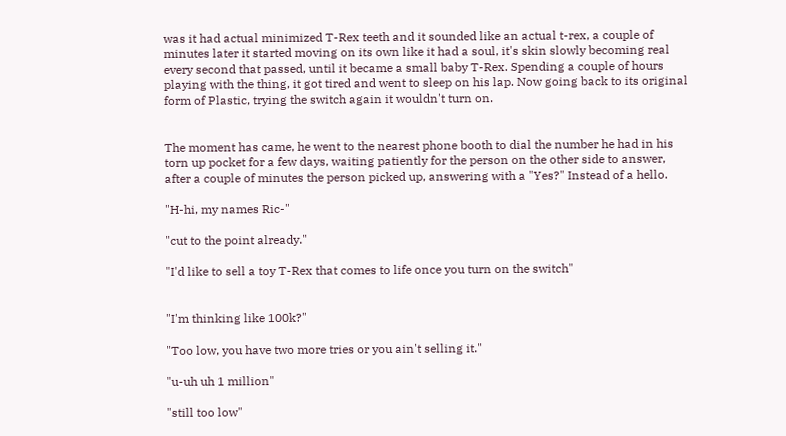was it had actual minimized T-Rex teeth and it sounded like an actual t-rex, a couple of minutes later it started moving on its own like it had a soul, it's skin slowly becoming real every second that passed, until it became a small baby T-Rex. Spending a couple of hours playing with the thing, it got tired and went to sleep on his lap. Now going back to its original form of Plastic, trying the switch again it wouldn't turn on.


The moment has came, he went to the nearest phone booth to dial the number he had in his torn up pocket for a few days, waiting patiently for the person on the other side to answer, after a couple of minutes the person picked up, answering with a "Yes?" Instead of a hello.

"H-hi, my names Ric-"

"cut to the point already."

"I'd like to sell a toy T-Rex that comes to life once you turn on the switch"


"I'm thinking like 100k?"

"Too low, you have two more tries or you ain't selling it."

"u-uh uh 1 million"

"still too low"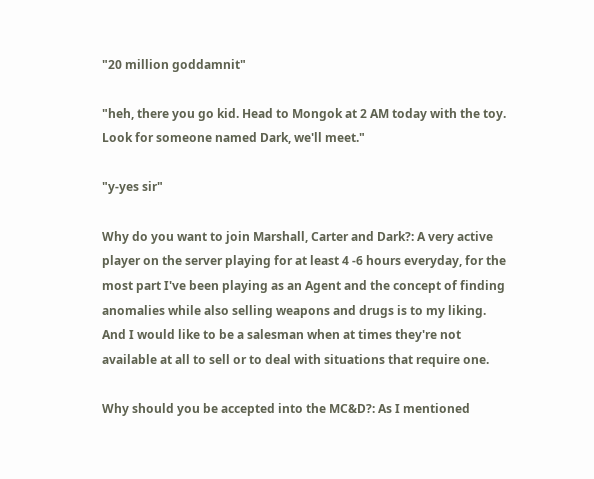"20 million goddamnit"

"heh, there you go kid. Head to Mongok at 2 AM today with the toy. Look for someone named Dark, we'll meet."

"y-yes sir"

Why do you want to join Marshall, Carter and Dark?: A very active player on the server playing for at least 4 -6 hours everyday, for the most part I've been playing as an Agent and the concept of finding anomalies while also selling weapons and drugs is to my liking. And I would like to be a salesman when at times they're not available at all to sell or to deal with situations that require one.

Why should you be accepted into the MC&D?: As I mentioned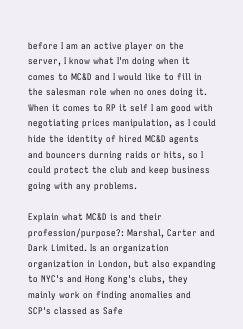before I am an active player on the server, I know what I'm doing when it comes to MC&D and I would like to fill in the salesman role when no ones doing it. When it comes to RP it self I am good with negotiating prices manipulation, as I could hide the identity of hired MC&D agents and bouncers durning raids or hits, so I could protect the club and keep business going with any problems.

Explain what MC&D is and their profession/purpose?: Marshal, Carter and Dark Limited. Is an organization organization in London, but also expanding to NYC's and Hong Kong's clubs, they mainly work on finding anomalies and SCP's classed as Safe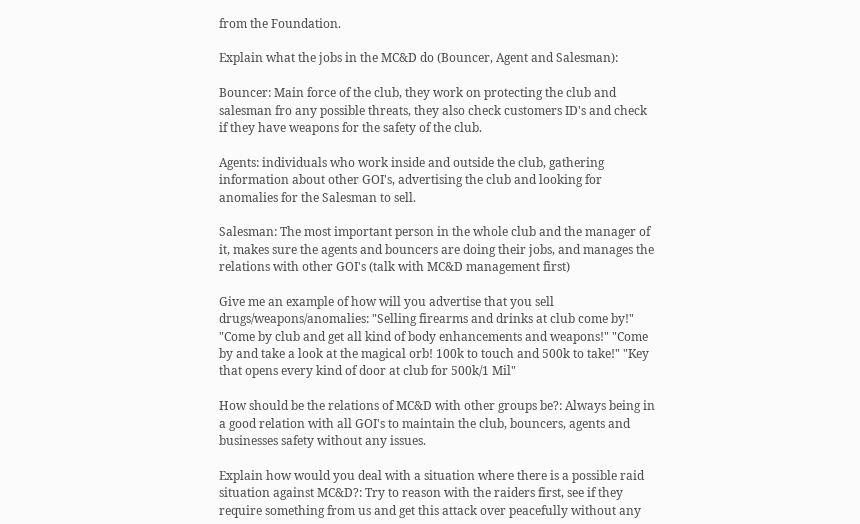from the Foundation.

Explain what the jobs in the MC&D do (Bouncer, Agent and Salesman):

Bouncer: Main force of the club, they work on protecting the club and salesman fro any possible threats, they also check customers ID's and check if they have weapons for the safety of the club.

Agents: individuals who work inside and outside the club, gathering information about other GOI's, advertising the club and looking for anomalies for the Salesman to sell.

Salesman: The most important person in the whole club and the manager of it, makes sure the agents and bouncers are doing their jobs, and manages the relations with other GOI's (talk with MC&D management first)

Give me an example of how will you advertise that you sell drugs/weapons/anomalies: "Selling firearms and drinks at club come by!" "Come by club and get all kind of body enhancements and weapons!" "Come by and take a look at the magical orb! 100k to touch and 500k to take!" "Key that opens every kind of door at club for 500k/1 Mil"

How should be the relations of MC&D with other groups be?: Always being in a good relation with all GOI's to maintain the club, bouncers, agents and businesses safety without any issues.

Explain how would you deal with a situation where there is a possible raid situation against MC&D?: Try to reason with the raiders first, see if they require something from us and get this attack over peacefully without any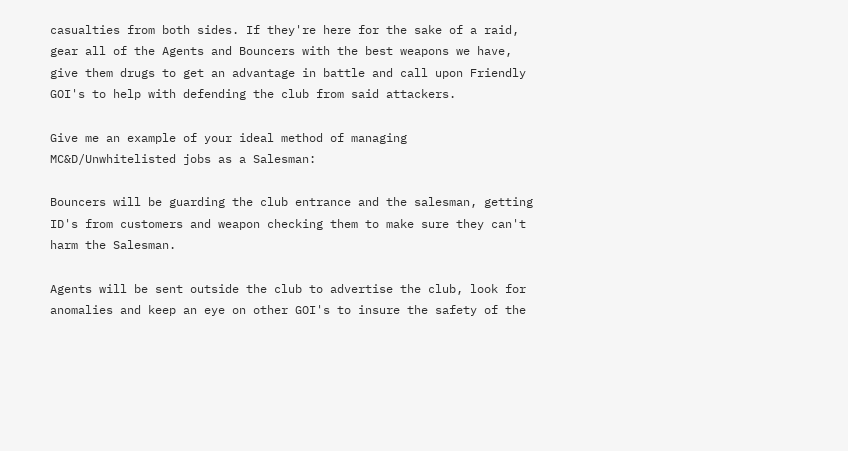casualties from both sides. If they're here for the sake of a raid, gear all of the Agents and Bouncers with the best weapons we have, give them drugs to get an advantage in battle and call upon Friendly GOI's to help with defending the club from said attackers.

Give me an example of your ideal method of managing MC&D/Unwhitelisted jobs as a Salesman:

Bouncers will be guarding the club entrance and the salesman, getting ID's from customers and weapon checking them to make sure they can't harm the Salesman.

Agents will be sent outside the club to advertise the club, look for anomalies and keep an eye on other GOI's to insure the safety of the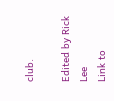club.

Edited by Rick Lee
Link to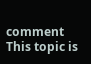comment
This topic is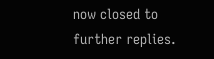now closed to further replies.